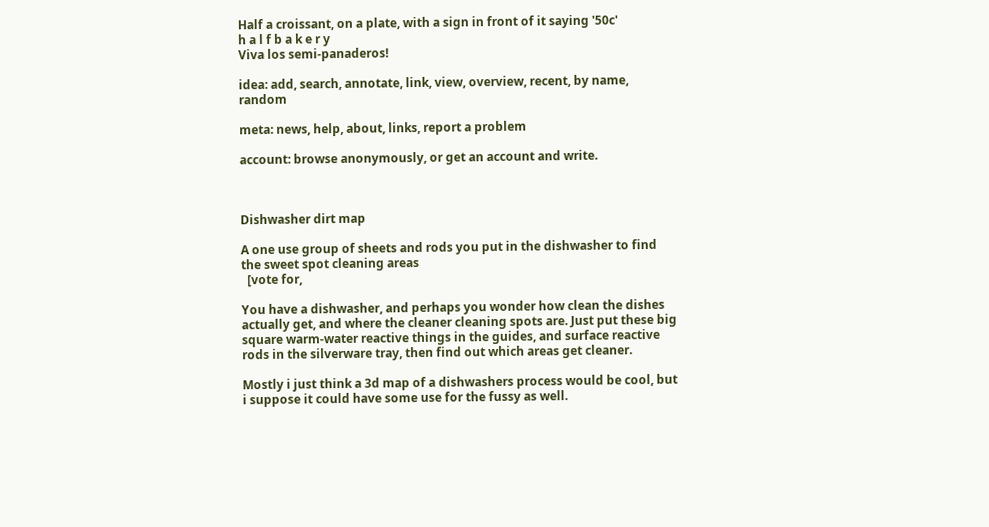Half a croissant, on a plate, with a sign in front of it saying '50c'
h a l f b a k e r y
Viva los semi-panaderos!

idea: add, search, annotate, link, view, overview, recent, by name, random

meta: news, help, about, links, report a problem

account: browse anonymously, or get an account and write.



Dishwasher dirt map

A one use group of sheets and rods you put in the dishwasher to find the sweet spot cleaning areas
  [vote for,

You have a dishwasher, and perhaps you wonder how clean the dishes actually get, and where the cleaner cleaning spots are. Just put these big square warm-water reactive things in the guides, and surface reactive rods in the silverware tray, then find out which areas get cleaner.

Mostly i just think a 3d map of a dishwashers process would be cool, but i suppose it could have some use for the fussy as well.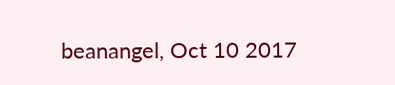beanangel, Oct 10 2017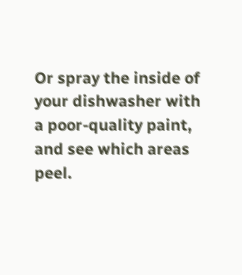Or spray the inside of your dishwasher with a poor-quality paint, and see which areas peel.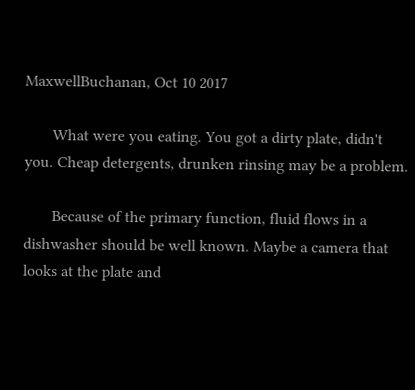MaxwellBuchanan, Oct 10 2017

       What were you eating. You got a dirty plate, didn't you. Cheap detergents, drunken rinsing may be a problem.

       Because of the primary function, fluid flows in a dishwasher should be well known. Maybe a camera that looks at the plate and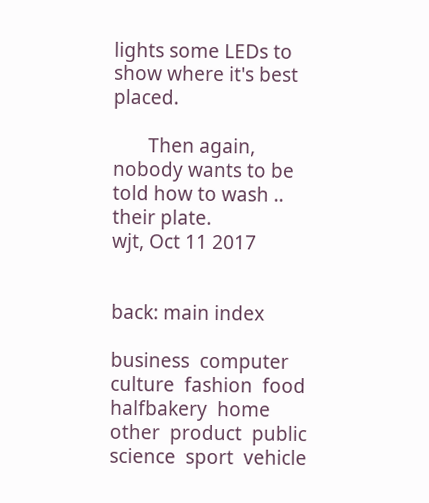lights some LEDs to show where it's best placed.

       Then again, nobody wants to be told how to wash .. their plate.
wjt, Oct 11 2017


back: main index

business  computer  culture  fashion  food  halfbakery  home  other  product  public  science  sport  vehicle